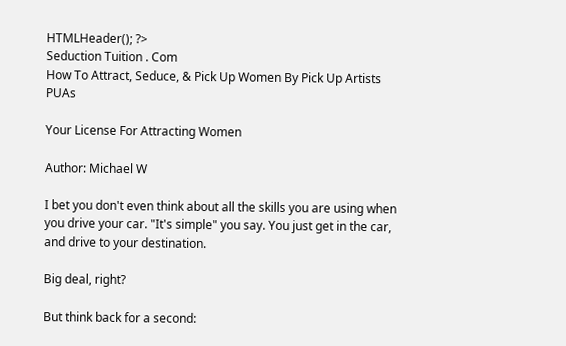HTMLHeader(); ?>
Seduction Tuition . Com
How To Attract, Seduce, & Pick Up Women By Pick Up Artists PUAs

Your License For Attracting Women

Author: Michael W

I bet you don't even think about all the skills you are using when you drive your car. "It's simple" you say. You just get in the car, and drive to your destination.

Big deal, right?

But think back for a second: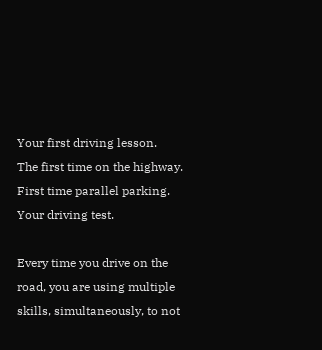Your first driving lesson.
The first time on the highway.
First time parallel parking.
Your driving test.

Every time you drive on the road, you are using multiple skills, simultaneously, to not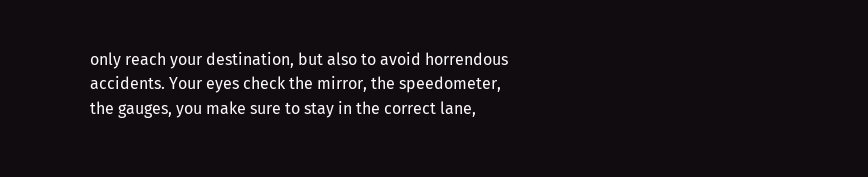only reach your destination, but also to avoid horrendous accidents. Your eyes check the mirror, the speedometer, the gauges, you make sure to stay in the correct lane,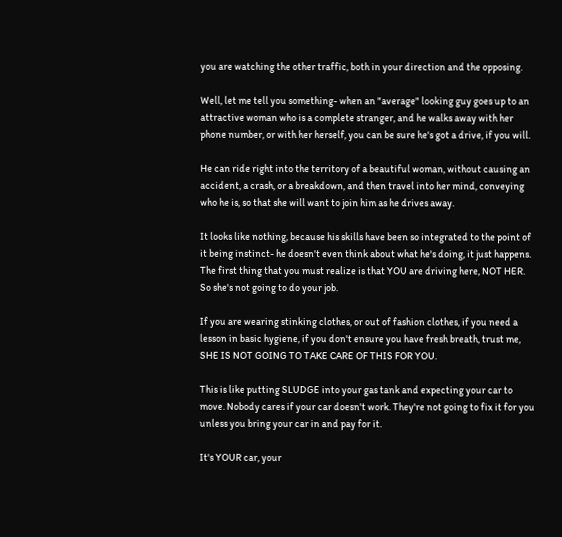you are watching the other traffic, both in your direction and the opposing.

Well, let me tell you something- when an "average" looking guy goes up to an attractive woman who is a complete stranger, and he walks away with her phone number, or with her herself, you can be sure he's got a drive, if you will.

He can ride right into the territory of a beautiful woman, without causing an accident, a crash, or a breakdown, and then travel into her mind, conveying who he is, so that she will want to join him as he drives away.

It looks like nothing, because his skills have been so integrated to the point of it being instinct- he doesn't even think about what he's doing, it just happens. The first thing that you must realize is that YOU are driving here, NOT HER. So she's not going to do your job.

If you are wearing stinking clothes, or out of fashion clothes, if you need a lesson in basic hygiene, if you don't ensure you have fresh breath, trust me, SHE IS NOT GOING TO TAKE CARE OF THIS FOR YOU.

This is like putting SLUDGE into your gas tank and expecting your car to move. Nobody cares if your car doesn't work. They're not going to fix it for you unless you bring your car in and pay for it.

It's YOUR car, your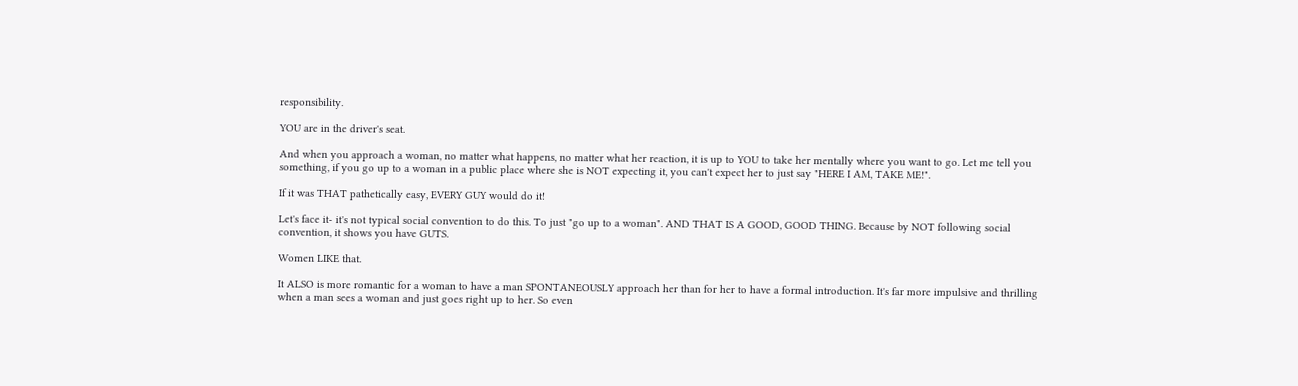responsibility.

YOU are in the driver's seat.

And when you approach a woman, no matter what happens, no matter what her reaction, it is up to YOU to take her mentally where you want to go. Let me tell you something, if you go up to a woman in a public place where she is NOT expecting it, you can't expect her to just say "HERE I AM, TAKE ME!".

If it was THAT pathetically easy, EVERY GUY would do it!

Let's face it- it's not typical social convention to do this. To just "go up to a woman". AND THAT IS A GOOD, GOOD THING. Because by NOT following social convention, it shows you have GUTS.

Women LIKE that.

It ALSO is more romantic for a woman to have a man SPONTANEOUSLY approach her than for her to have a formal introduction. It's far more impulsive and thrilling when a man sees a woman and just goes right up to her. So even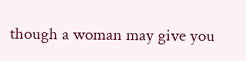though a woman may give you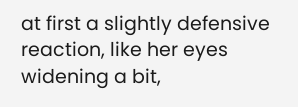at first a slightly defensive reaction, like her eyes widening a bit,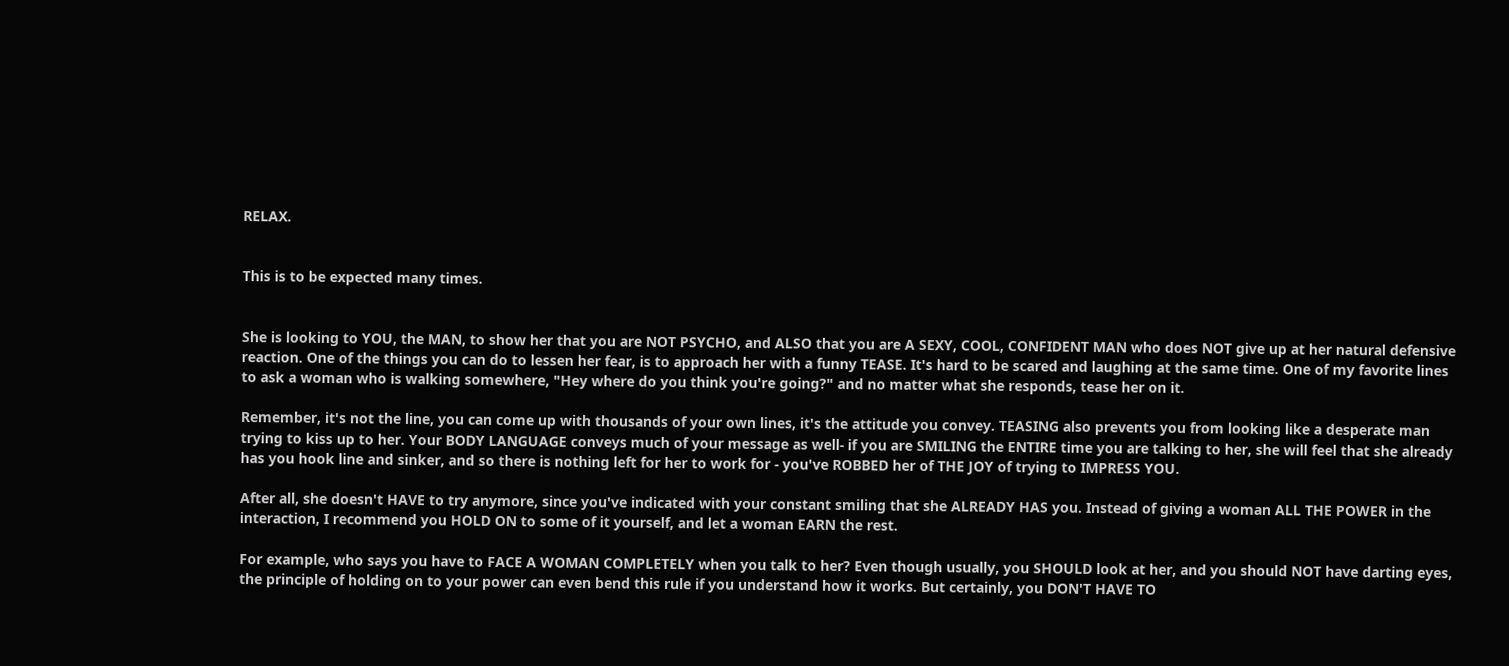RELAX.


This is to be expected many times.


She is looking to YOU, the MAN, to show her that you are NOT PSYCHO, and ALSO that you are A SEXY, COOL, CONFIDENT MAN who does NOT give up at her natural defensive reaction. One of the things you can do to lessen her fear, is to approach her with a funny TEASE. It's hard to be scared and laughing at the same time. One of my favorite lines to ask a woman who is walking somewhere, "Hey where do you think you're going?" and no matter what she responds, tease her on it.

Remember, it's not the line, you can come up with thousands of your own lines, it's the attitude you convey. TEASING also prevents you from looking like a desperate man trying to kiss up to her. Your BODY LANGUAGE conveys much of your message as well- if you are SMILING the ENTIRE time you are talking to her, she will feel that she already has you hook line and sinker, and so there is nothing left for her to work for - you've ROBBED her of THE JOY of trying to IMPRESS YOU.

After all, she doesn't HAVE to try anymore, since you've indicated with your constant smiling that she ALREADY HAS you. Instead of giving a woman ALL THE POWER in the interaction, I recommend you HOLD ON to some of it yourself, and let a woman EARN the rest.

For example, who says you have to FACE A WOMAN COMPLETELY when you talk to her? Even though usually, you SHOULD look at her, and you should NOT have darting eyes, the principle of holding on to your power can even bend this rule if you understand how it works. But certainly, you DON'T HAVE TO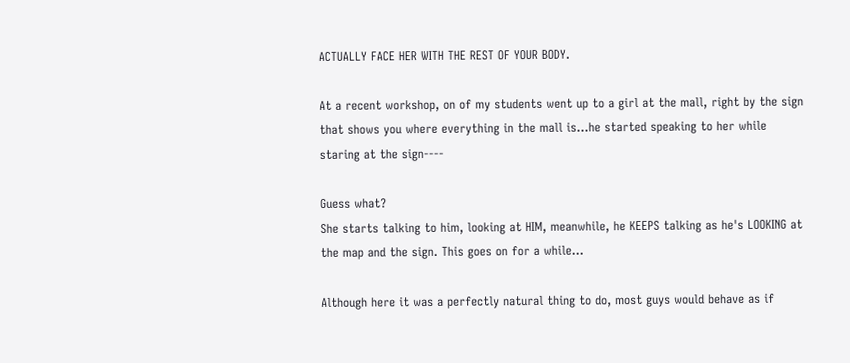ACTUALLY FACE HER WITH THE REST OF YOUR BODY.

At a recent workshop, on of my students went up to a girl at the mall, right by the sign that shows you where everything in the mall is...he started speaking to her while staring at the sign----

Guess what?
She starts talking to him, looking at HIM, meanwhile, he KEEPS talking as he's LOOKING at the map and the sign. This goes on for a while...

Although here it was a perfectly natural thing to do, most guys would behave as if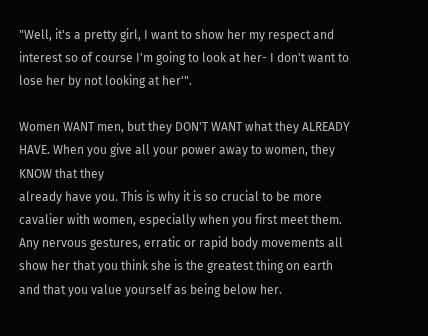"Well, it's a pretty girl, I want to show her my respect and interest so of course I'm going to look at her- I don't want to lose her by not looking at her'".

Women WANT men, but they DON'T WANT what they ALREADY HAVE. When you give all your power away to women, they KNOW that they
already have you. This is why it is so crucial to be more cavalier with women, especially when you first meet them. Any nervous gestures, erratic or rapid body movements all show her that you think she is the greatest thing on earth and that you value yourself as being below her.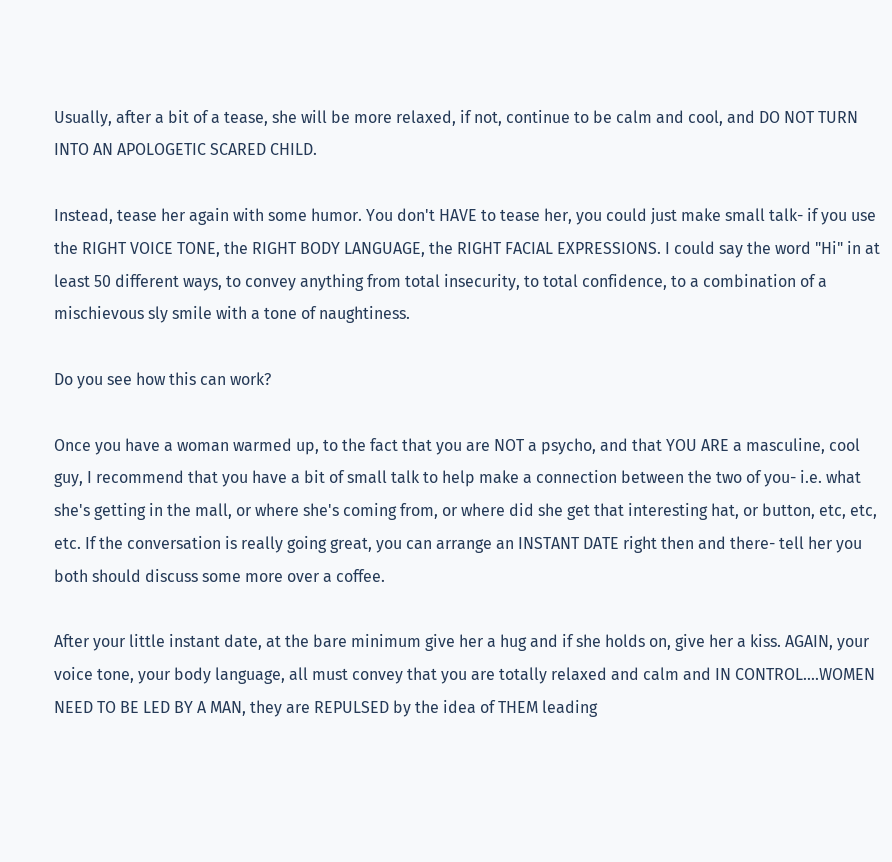Usually, after a bit of a tease, she will be more relaxed, if not, continue to be calm and cool, and DO NOT TURN INTO AN APOLOGETIC SCARED CHILD.

Instead, tease her again with some humor. You don't HAVE to tease her, you could just make small talk- if you use the RIGHT VOICE TONE, the RIGHT BODY LANGUAGE, the RIGHT FACIAL EXPRESSIONS. I could say the word "Hi" in at least 50 different ways, to convey anything from total insecurity, to total confidence, to a combination of a mischievous sly smile with a tone of naughtiness.

Do you see how this can work?

Once you have a woman warmed up, to the fact that you are NOT a psycho, and that YOU ARE a masculine, cool guy, I recommend that you have a bit of small talk to help make a connection between the two of you- i.e. what she's getting in the mall, or where she's coming from, or where did she get that interesting hat, or button, etc, etc, etc. If the conversation is really going great, you can arrange an INSTANT DATE right then and there- tell her you both should discuss some more over a coffee.

After your little instant date, at the bare minimum give her a hug and if she holds on, give her a kiss. AGAIN, your voice tone, your body language, all must convey that you are totally relaxed and calm and IN CONTROL....WOMEN NEED TO BE LED BY A MAN, they are REPULSED by the idea of THEM leading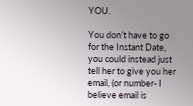YOU.

You don’t have to go for the Instant Date, you could instead just tell her to give you her email, (or number- I believe email is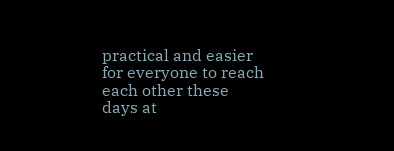practical and easier for everyone to reach each other these days at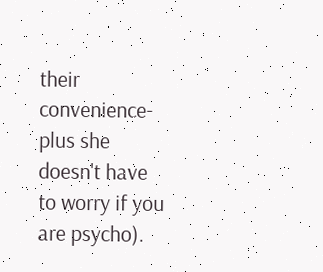their convenience- plus she doesn't have to worry if you are psycho).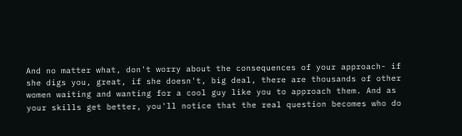And no matter what, don't worry about the consequences of your approach- if she digs you, great, if she doesn't, big deal, there are thousands of other women waiting and wanting for a cool guy like you to approach them. And as your skills get better, you'll notice that the real question becomes who do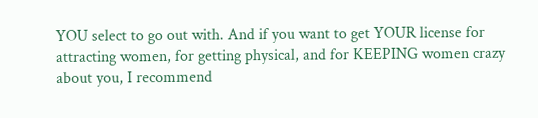YOU select to go out with. And if you want to get YOUR license for attracting women, for getting physical, and for KEEPING women crazy about you, I recommend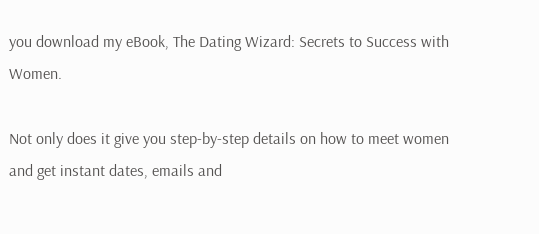you download my eBook, The Dating Wizard: Secrets to Success with Women.

Not only does it give you step-by-step details on how to meet women and get instant dates, emails and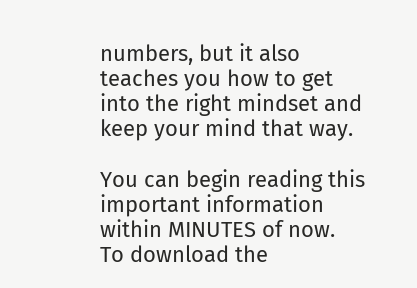numbers, but it also teaches you how to get into the right mindset and keep your mind that way.

You can begin reading this important information within MINUTES of now.
To download the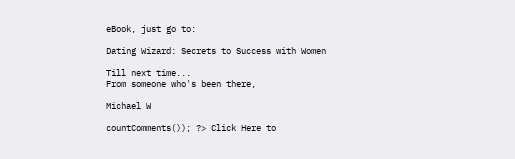eBook, just go to:

Dating Wizard: Secrets to Success with Women

Till next time...
From someone who's been there,

Michael W

countComments()); ?> Click Here to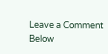Leave a Comment Below